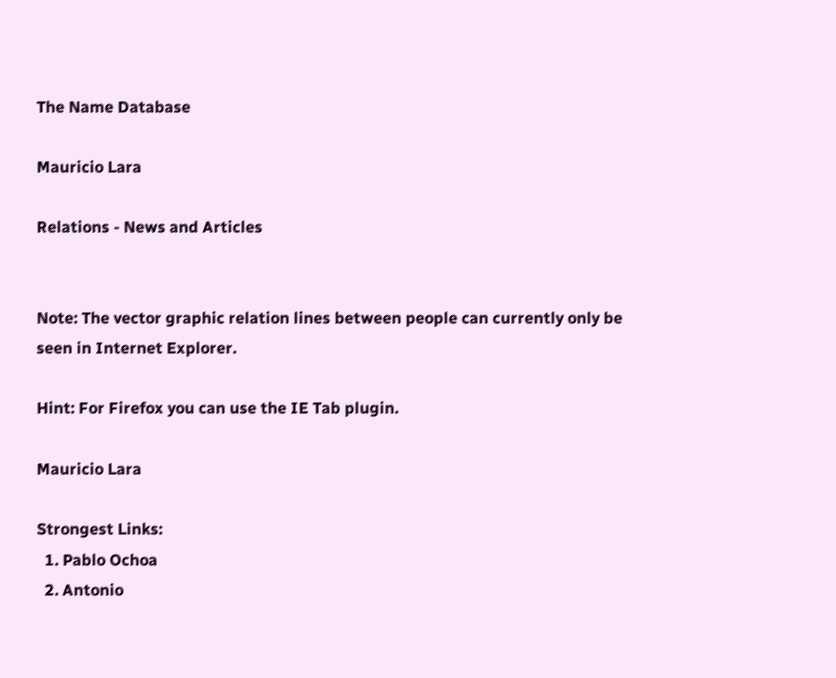The Name Database

Mauricio Lara

Relations - News and Articles


Note: The vector graphic relation lines between people can currently only be seen in Internet Explorer.

Hint: For Firefox you can use the IE Tab plugin.

Mauricio Lara

Strongest Links:
  1. Pablo Ochoa
  2. Antonio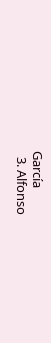García
  3. Alfonso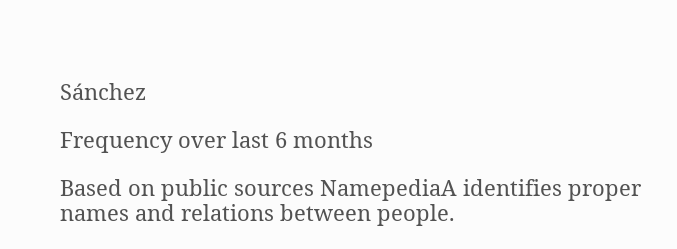Sánchez

Frequency over last 6 months

Based on public sources NamepediaA identifies proper names and relations between people.